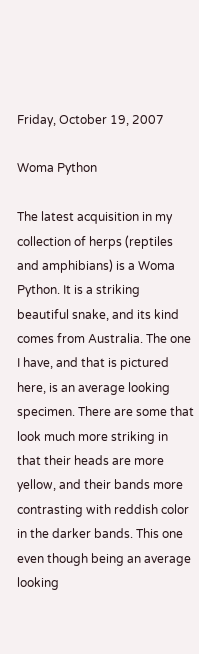Friday, October 19, 2007

Woma Python

The latest acquisition in my collection of herps (reptiles and amphibians) is a Woma Python. It is a striking beautiful snake, and its kind comes from Australia. The one I have, and that is pictured here, is an average looking specimen. There are some that look much more striking in that their heads are more yellow, and their bands more contrasting with reddish color in the darker bands. This one even though being an average looking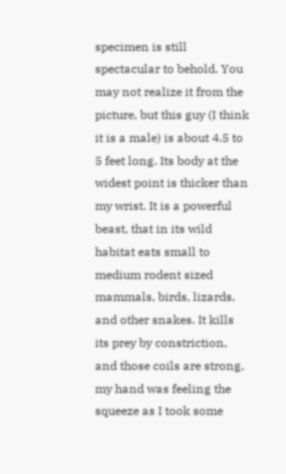specimen is still spectacular to behold. You may not realize it from the picture, but this guy (I think it is a male) is about 4.5 to 5 feet long. Its body at the widest point is thicker than my wrist. It is a powerful beast, that in its wild habitat eats small to medium rodent sized mammals, birds, lizards, and other snakes. It kills its prey by constriction, and those coils are strong, my hand was feeling the squeeze as I took some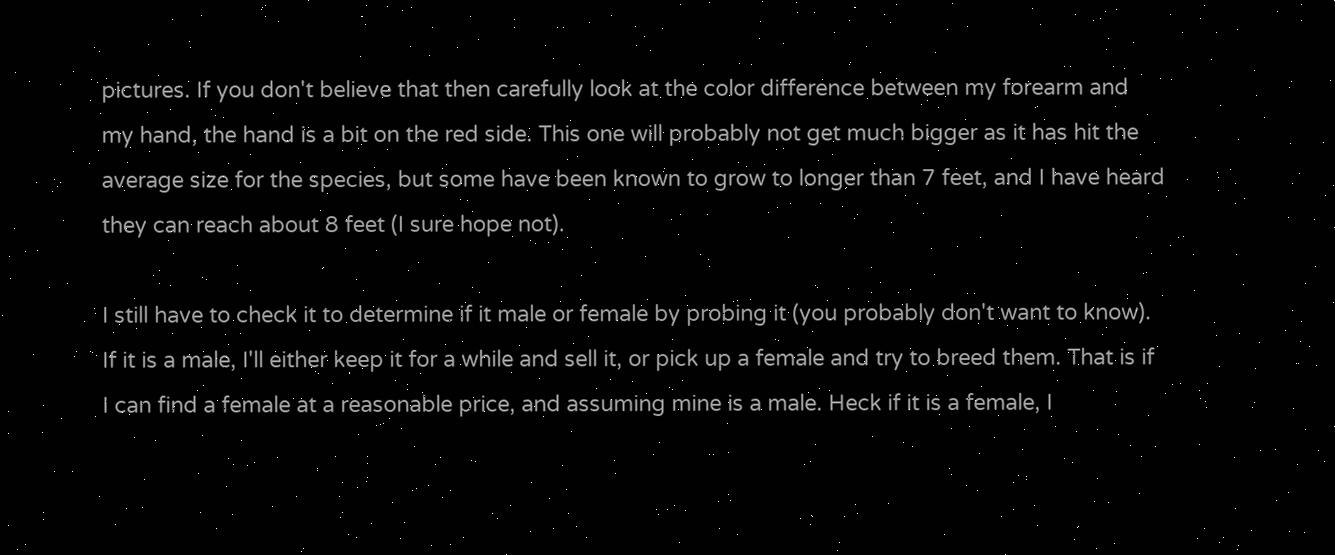pictures. If you don't believe that then carefully look at the color difference between my forearm and my hand, the hand is a bit on the red side. This one will probably not get much bigger as it has hit the average size for the species, but some have been known to grow to longer than 7 feet, and I have heard they can reach about 8 feet (I sure hope not).

I still have to check it to determine if it male or female by probing it (you probably don't want to know). If it is a male, I'll either keep it for a while and sell it, or pick up a female and try to breed them. That is if I can find a female at a reasonable price, and assuming mine is a male. Heck if it is a female, I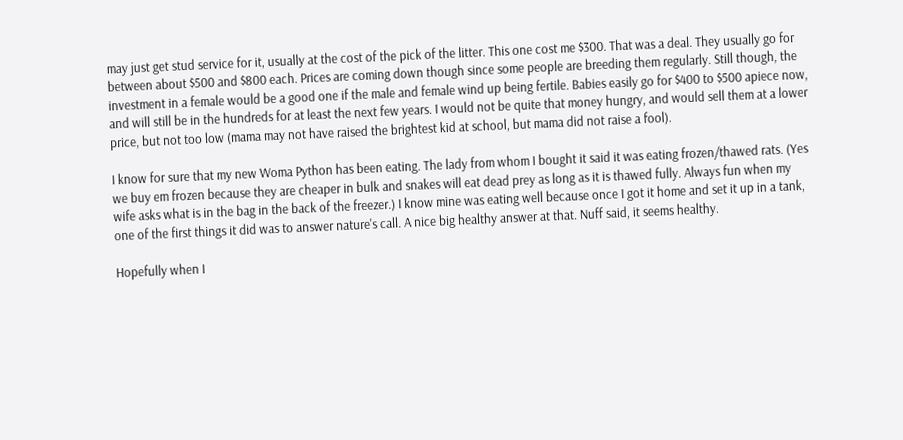may just get stud service for it, usually at the cost of the pick of the litter. This one cost me $300. That was a deal. They usually go for between about $500 and $800 each. Prices are coming down though since some people are breeding them regularly. Still though, the investment in a female would be a good one if the male and female wind up being fertile. Babies easily go for $400 to $500 apiece now, and will still be in the hundreds for at least the next few years. I would not be quite that money hungry, and would sell them at a lower price, but not too low (mama may not have raised the brightest kid at school, but mama did not raise a fool).

I know for sure that my new Woma Python has been eating. The lady from whom I bought it said it was eating frozen/thawed rats. (Yes we buy em frozen because they are cheaper in bulk and snakes will eat dead prey as long as it is thawed fully. Always fun when my wife asks what is in the bag in the back of the freezer.) I know mine was eating well because once I got it home and set it up in a tank, one of the first things it did was to answer nature's call. A nice big healthy answer at that. Nuff said, it seems healthy.

Hopefully when I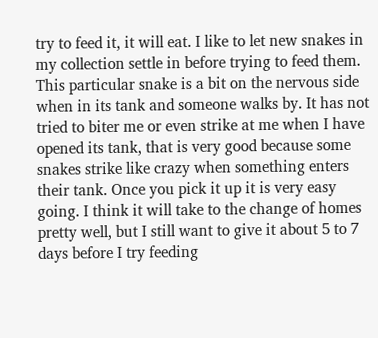try to feed it, it will eat. I like to let new snakes in my collection settle in before trying to feed them. This particular snake is a bit on the nervous side when in its tank and someone walks by. It has not tried to biter me or even strike at me when I have opened its tank, that is very good because some snakes strike like crazy when something enters their tank. Once you pick it up it is very easy going. I think it will take to the change of homes pretty well, but I still want to give it about 5 to 7 days before I try feeding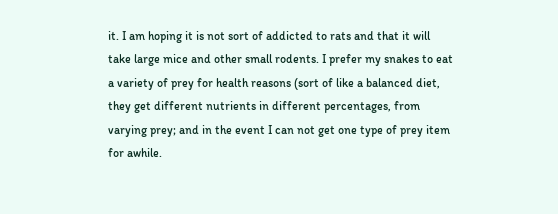it. I am hoping it is not sort of addicted to rats and that it will take large mice and other small rodents. I prefer my snakes to eat a variety of prey for health reasons (sort of like a balanced diet, they get different nutrients in different percentages, from varying prey; and in the event I can not get one type of prey item for awhile.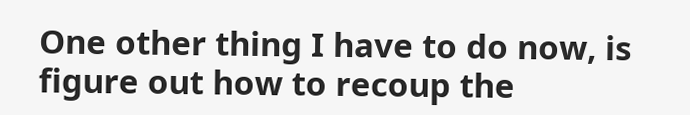One other thing I have to do now, is figure out how to recoup the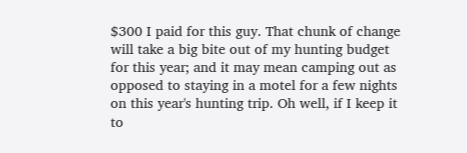$300 I paid for this guy. That chunk of change will take a big bite out of my hunting budget for this year; and it may mean camping out as opposed to staying in a motel for a few nights on this year's hunting trip. Oh well, if I keep it to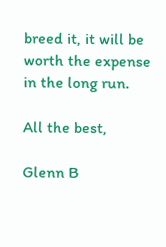breed it, it will be worth the expense in the long run.

All the best,

Glenn B